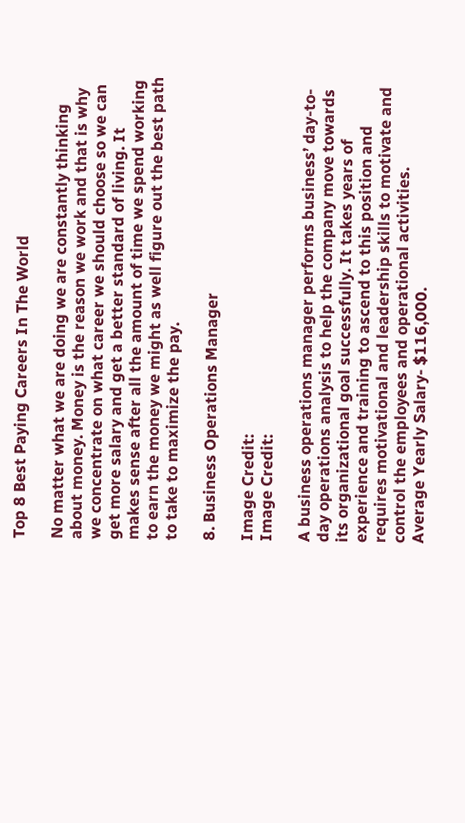Top 8 Best Paying Careers In The World

No matter what we are doing we are constantly thinking about money. Money is the reason we work and that is why we concentrate on what career we should choose so we can get more salary and get a better standard of living. It makes sense after all the amount of time we spend working to earn the money we might as well figure out the best path to take to maximize the pay.

8. Business Operations Manager

Image Credit:
Image Credit:

A business operations manager performs business’ day-to-day operations analysis to help the company move towards its organizational goal successfully. It takes years of experience and training to ascend to this position and requires motivational and leadership skills to motivate and control the employees and operational activities.
Average Yearly Salary- $116,000.